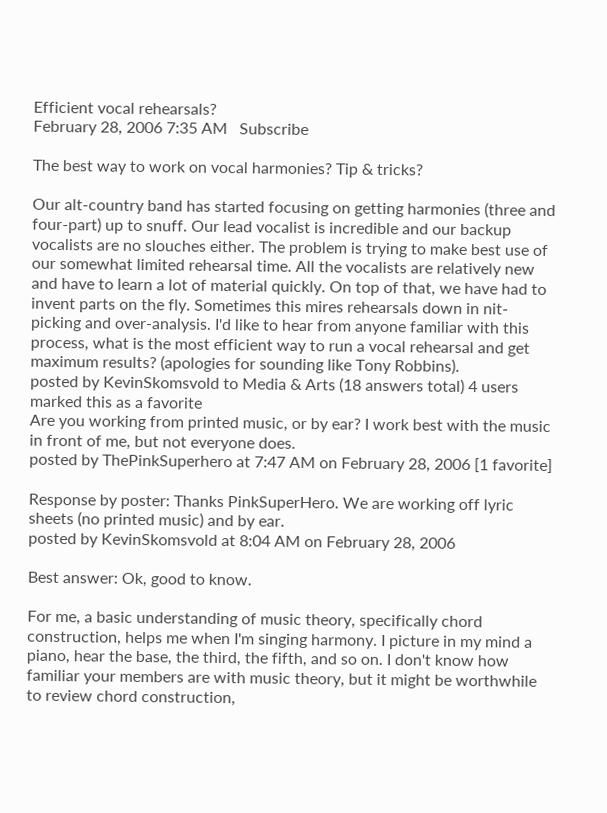Efficient vocal rehearsals?
February 28, 2006 7:35 AM   Subscribe

The best way to work on vocal harmonies? Tip & tricks?

Our alt-country band has started focusing on getting harmonies (three and four-part) up to snuff. Our lead vocalist is incredible and our backup vocalists are no slouches either. The problem is trying to make best use of our somewhat limited rehearsal time. All the vocalists are relatively new and have to learn a lot of material quickly. On top of that, we have had to invent parts on the fly. Sometimes this mires rehearsals down in nit-picking and over-analysis. I'd like to hear from anyone familiar with this process, what is the most efficient way to run a vocal rehearsal and get maximum results? (apologies for sounding like Tony Robbins).
posted by KevinSkomsvold to Media & Arts (18 answers total) 4 users marked this as a favorite
Are you working from printed music, or by ear? I work best with the music in front of me, but not everyone does.
posted by ThePinkSuperhero at 7:47 AM on February 28, 2006 [1 favorite]

Response by poster: Thanks PinkSuperHero. We are working off lyric sheets (no printed music) and by ear.
posted by KevinSkomsvold at 8:04 AM on February 28, 2006

Best answer: Ok, good to know.

For me, a basic understanding of music theory, specifically chord construction, helps me when I'm singing harmony. I picture in my mind a piano, hear the base, the third, the fifth, and so on. I don't know how familiar your members are with music theory, but it might be worthwhile to review chord construction,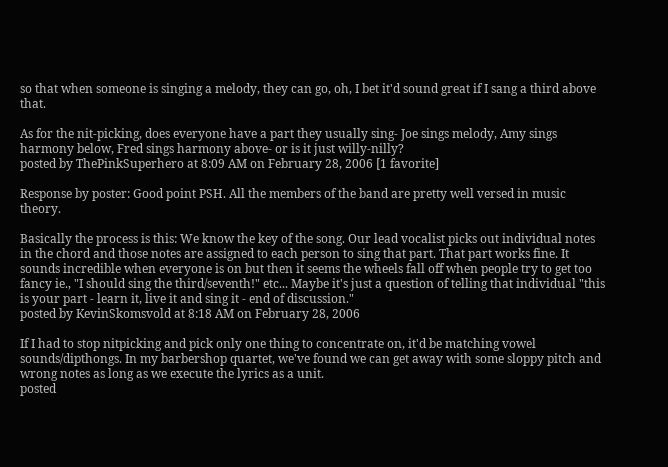so that when someone is singing a melody, they can go, oh, I bet it'd sound great if I sang a third above that.

As for the nit-picking, does everyone have a part they usually sing- Joe sings melody, Amy sings harmony below, Fred sings harmony above- or is it just willy-nilly?
posted by ThePinkSuperhero at 8:09 AM on February 28, 2006 [1 favorite]

Response by poster: Good point PSH. All the members of the band are pretty well versed in music theory.

Basically the process is this: We know the key of the song. Our lead vocalist picks out individual notes in the chord and those notes are assigned to each person to sing that part. That part works fine. It sounds incredible when everyone is on but then it seems the wheels fall off when people try to get too fancy ie., "I should sing the third/seventh!" etc... Maybe it's just a question of telling that individual "this is your part - learn it, live it and sing it - end of discussion."
posted by KevinSkomsvold at 8:18 AM on February 28, 2006

If I had to stop nitpicking and pick only one thing to concentrate on, it'd be matching vowel sounds/dipthongs. In my barbershop quartet, we've found we can get away with some sloppy pitch and wrong notes as long as we execute the lyrics as a unit.
posted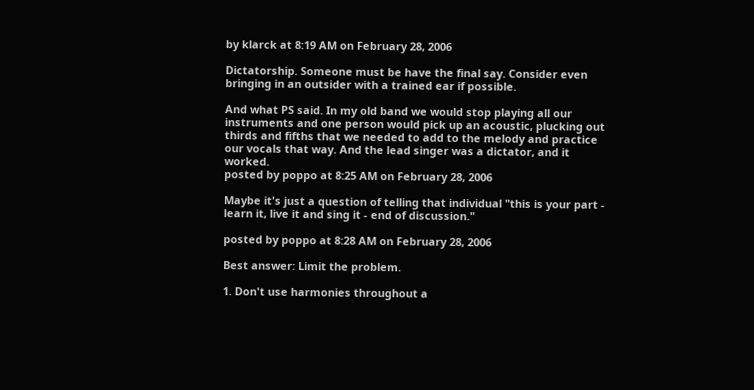by klarck at 8:19 AM on February 28, 2006

Dictatorship. Someone must be have the final say. Consider even bringing in an outsider with a trained ear if possible.

And what PS said. In my old band we would stop playing all our instruments and one person would pick up an acoustic, plucking out thirds and fifths that we needed to add to the melody and practice our vocals that way. And the lead singer was a dictator, and it worked.
posted by poppo at 8:25 AM on February 28, 2006

Maybe it's just a question of telling that individual "this is your part - learn it, live it and sing it - end of discussion."

posted by poppo at 8:28 AM on February 28, 2006

Best answer: Limit the problem.

1. Don't use harmonies throughout a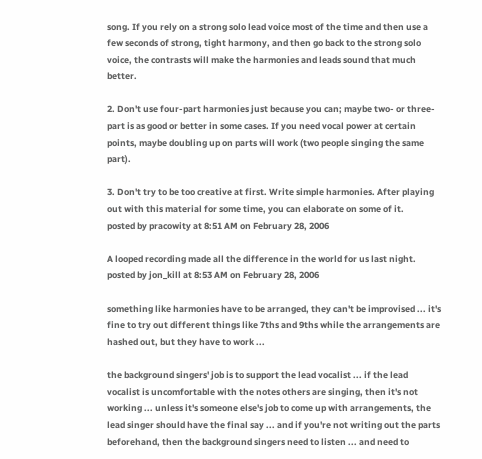song. If you rely on a strong solo lead voice most of the time and then use a few seconds of strong, tight harmony, and then go back to the strong solo voice, the contrasts will make the harmonies and leads sound that much better.

2. Don't use four-part harmonies just because you can; maybe two- or three-part is as good or better in some cases. If you need vocal power at certain points, maybe doubling up on parts will work (two people singing the same part).

3. Don't try to be too creative at first. Write simple harmonies. After playing out with this material for some time, you can elaborate on some of it.
posted by pracowity at 8:51 AM on February 28, 2006

A looped recording made all the difference in the world for us last night.
posted by jon_kill at 8:53 AM on February 28, 2006

something like harmonies have to be arranged, they can't be improvised ... it's fine to try out different things like 7ths and 9ths while the arrangements are hashed out, but they have to work ...

the background singers' job is to support the lead vocalist ... if the lead vocalist is uncomfortable with the notes others are singing, then it's not working ... unless it's someone else's job to come up with arrangements, the lead singer should have the final say ... and if you're not writing out the parts beforehand, then the background singers need to listen ... and need to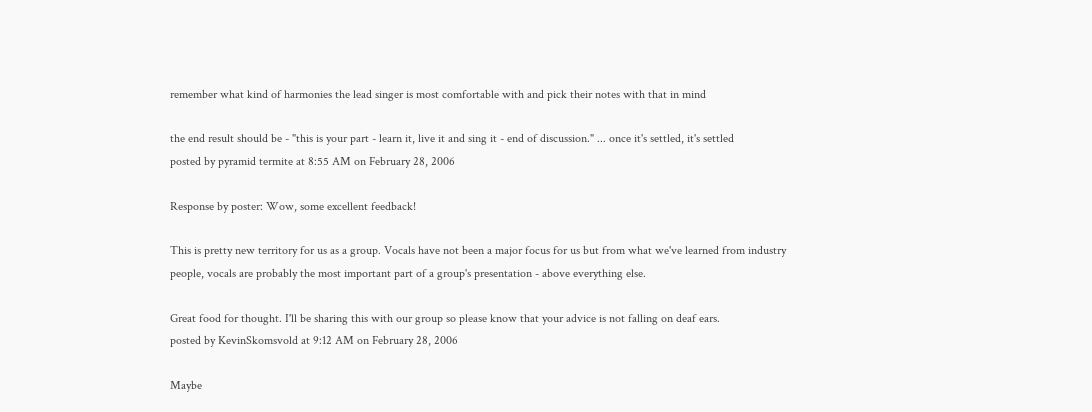remember what kind of harmonies the lead singer is most comfortable with and pick their notes with that in mind

the end result should be - "this is your part - learn it, live it and sing it - end of discussion." ... once it's settled, it's settled
posted by pyramid termite at 8:55 AM on February 28, 2006

Response by poster: Wow, some excellent feedback!

This is pretty new territory for us as a group. Vocals have not been a major focus for us but from what we've learned from industry people, vocals are probably the most important part of a group's presentation - above everything else.

Great food for thought. I'll be sharing this with our group so please know that your advice is not falling on deaf ears.
posted by KevinSkomsvold at 9:12 AM on February 28, 2006

Maybe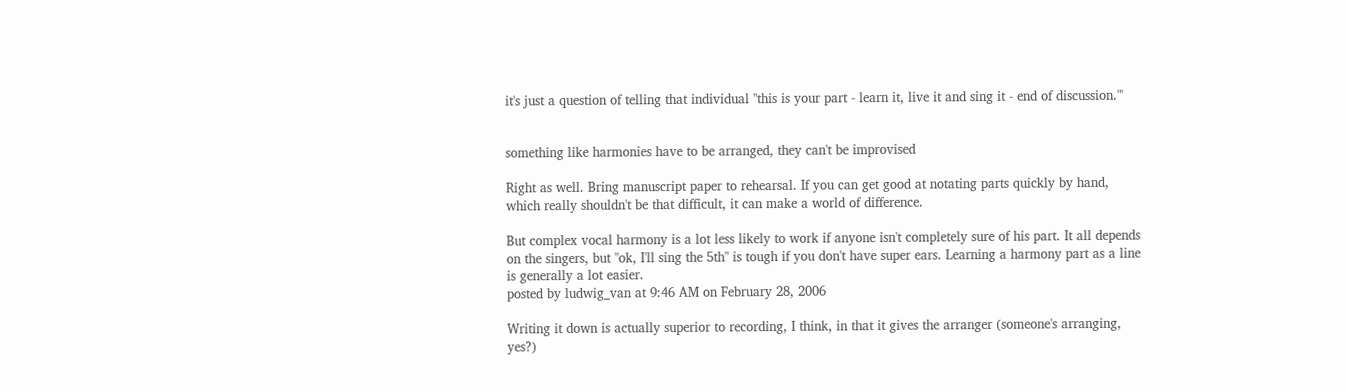it's just a question of telling that individual "this is your part - learn it, live it and sing it - end of discussion."'


something like harmonies have to be arranged, they can't be improvised

Right as well. Bring manuscript paper to rehearsal. If you can get good at notating parts quickly by hand, which really shouldn't be that difficult, it can make a world of difference.

But complex vocal harmony is a lot less likely to work if anyone isn't completely sure of his part. It all depends on the singers, but "ok, I'll sing the 5th" is tough if you don't have super ears. Learning a harmony part as a line is generally a lot easier.
posted by ludwig_van at 9:46 AM on February 28, 2006

Writing it down is actually superior to recording, I think, in that it gives the arranger (someone's arranging, yes?)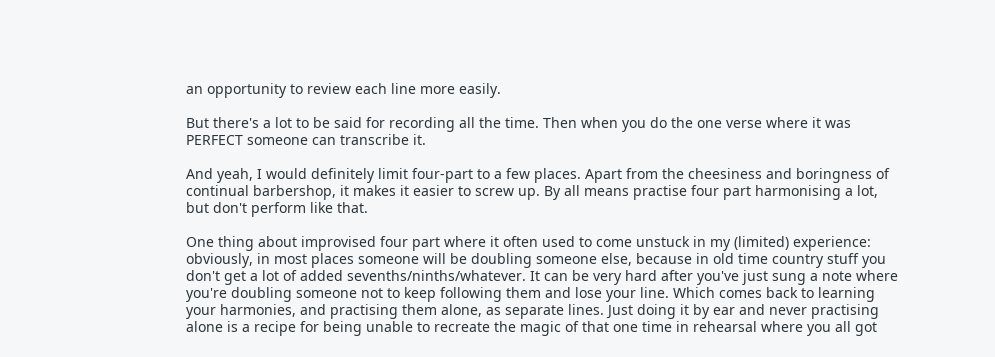an opportunity to review each line more easily.

But there's a lot to be said for recording all the time. Then when you do the one verse where it was PERFECT someone can transcribe it.

And yeah, I would definitely limit four-part to a few places. Apart from the cheesiness and boringness of continual barbershop, it makes it easier to screw up. By all means practise four part harmonising a lot, but don't perform like that.

One thing about improvised four part where it often used to come unstuck in my (limited) experience: obviously, in most places someone will be doubling someone else, because in old time country stuff you don't get a lot of added sevenths/ninths/whatever. It can be very hard after you've just sung a note where you're doubling someone not to keep following them and lose your line. Which comes back to learning your harmonies, and practising them alone, as separate lines. Just doing it by ear and never practising alone is a recipe for being unable to recreate the magic of that one time in rehearsal where you all got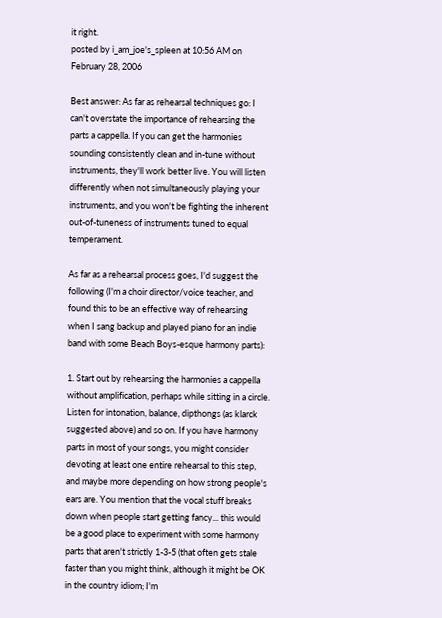it right.
posted by i_am_joe's_spleen at 10:56 AM on February 28, 2006

Best answer: As far as rehearsal techniques go: I can't overstate the importance of rehearsing the parts a cappella. If you can get the harmonies sounding consistently clean and in-tune without instruments, they'll work better live. You will listen differently when not simultaneously playing your instruments, and you won't be fighting the inherent out-of-tuneness of instruments tuned to equal temperament.

As far as a rehearsal process goes, I'd suggest the following (I'm a choir director/voice teacher, and found this to be an effective way of rehearsing when I sang backup and played piano for an indie band with some Beach Boys-esque harmony parts):

1. Start out by rehearsing the harmonies a cappella without amplification, perhaps while sitting in a circle. Listen for intonation, balance, dipthongs (as klarck suggested above) and so on. If you have harmony parts in most of your songs, you might consider devoting at least one entire rehearsal to this step, and maybe more depending on how strong people's ears are. You mention that the vocal stuff breaks down when people start getting fancy... this would be a good place to experiment with some harmony parts that aren't strictly 1-3-5 (that often gets stale faster than you might think, although it might be OK in the country idiom; I'm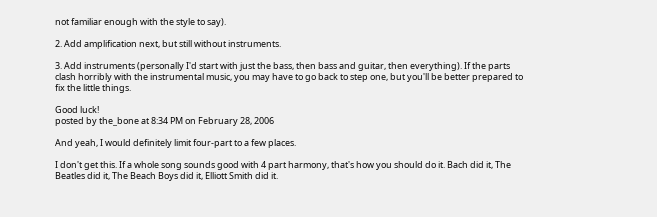not familiar enough with the style to say).

2. Add amplification next, but still without instruments.

3. Add instruments (personally I'd start with just the bass, then bass and guitar, then everything). If the parts clash horribly with the instrumental music, you may have to go back to step one, but you'll be better prepared to fix the little things.

Good luck!
posted by the_bone at 8:34 PM on February 28, 2006

And yeah, I would definitely limit four-part to a few places.

I don't get this. If a whole song sounds good with 4 part harmony, that's how you should do it. Bach did it, The Beatles did it, The Beach Boys did it, Elliott Smith did it.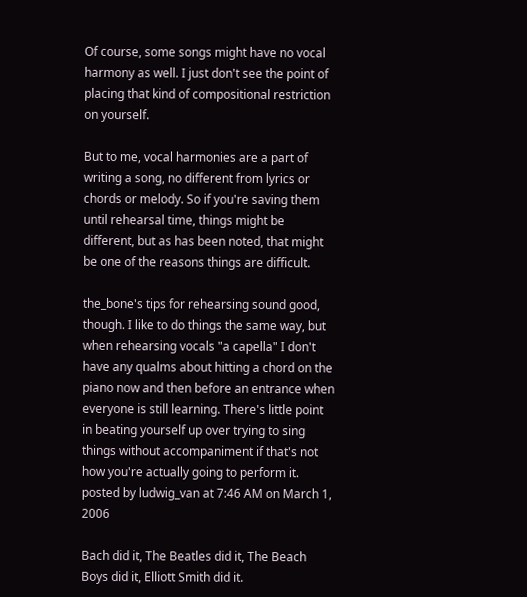Of course, some songs might have no vocal harmony as well. I just don't see the point of placing that kind of compositional restriction on yourself.

But to me, vocal harmonies are a part of writing a song, no different from lyrics or chords or melody. So if you're saving them until rehearsal time, things might be different, but as has been noted, that might be one of the reasons things are difficult.

the_bone's tips for rehearsing sound good, though. I like to do things the same way, but when rehearsing vocals "a capella" I don't have any qualms about hitting a chord on the piano now and then before an entrance when everyone is still learning. There's little point in beating yourself up over trying to sing things without accompaniment if that's not how you're actually going to perform it.
posted by ludwig_van at 7:46 AM on March 1, 2006

Bach did it, The Beatles did it, The Beach Boys did it, Elliott Smith did it.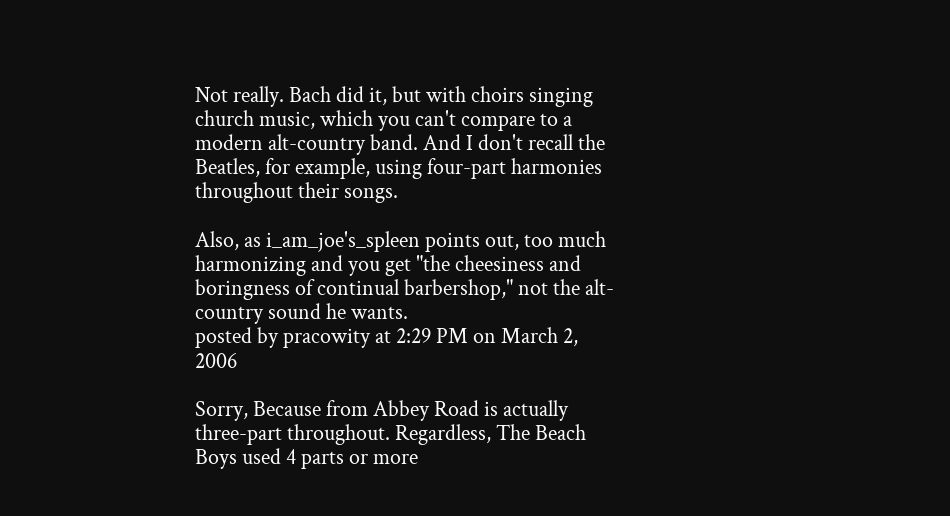Not really. Bach did it, but with choirs singing church music, which you can't compare to a modern alt-country band. And I don't recall the Beatles, for example, using four-part harmonies throughout their songs.

Also, as i_am_joe's_spleen points out, too much harmonizing and you get "the cheesiness and boringness of continual barbershop," not the alt-country sound he wants.
posted by pracowity at 2:29 PM on March 2, 2006

Sorry, Because from Abbey Road is actually three-part throughout. Regardless, The Beach Boys used 4 parts or more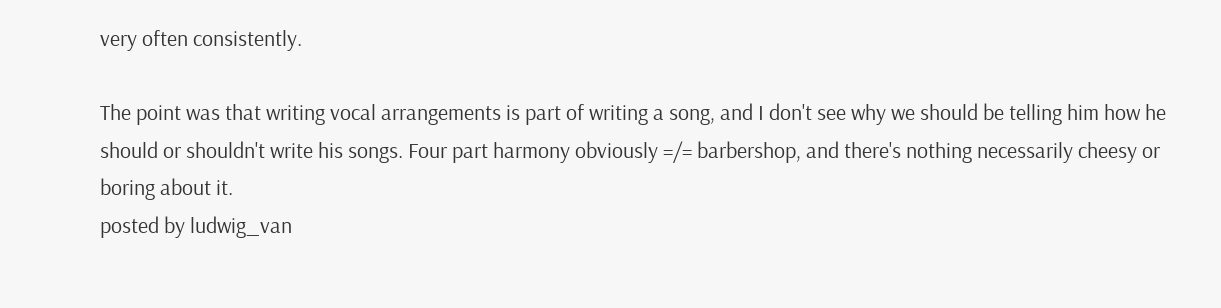very often consistently.

The point was that writing vocal arrangements is part of writing a song, and I don't see why we should be telling him how he should or shouldn't write his songs. Four part harmony obviously =/= barbershop, and there's nothing necessarily cheesy or boring about it.
posted by ludwig_van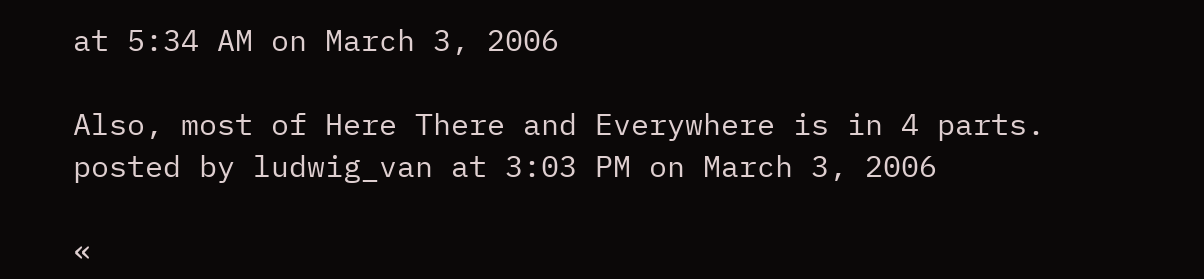at 5:34 AM on March 3, 2006

Also, most of Here There and Everywhere is in 4 parts.
posted by ludwig_van at 3:03 PM on March 3, 2006

«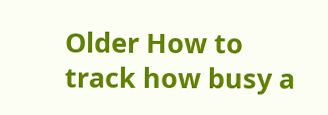Older How to track how busy a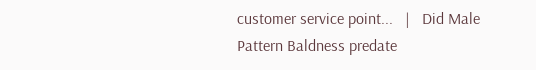customer service point...   |   Did Male Pattern Baldness predate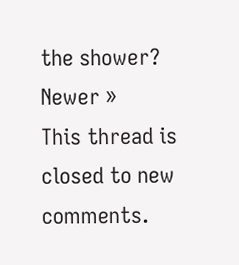the shower? Newer »
This thread is closed to new comments.